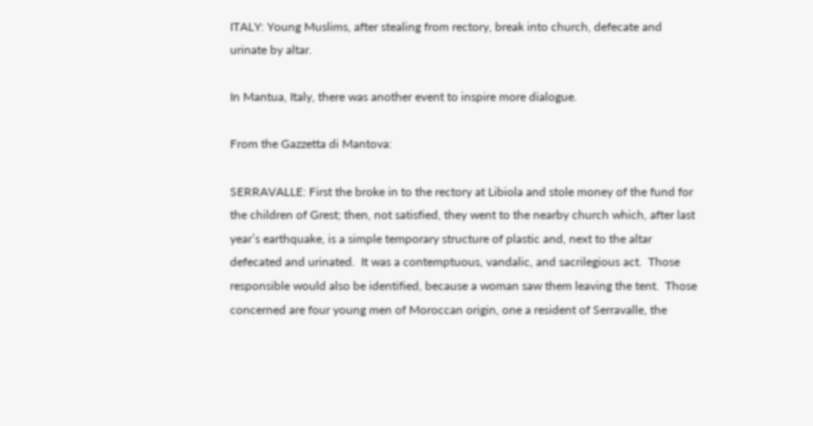ITALY: Young Muslims, after stealing from rectory, break into church, defecate and urinate by altar.

In Mantua, Italy, there was another event to inspire more dialogue.

From the Gazzetta di Mantova:

SERRAVALLE: First the broke in to the rectory at Libiola and stole money of the fund for the children of Grest; then, not satisfied, they went to the nearby church which, after last year’s earthquake, is a simple temporary structure of plastic and, next to the altar defecated and urinated.  It was a contemptuous, vandalic, and sacrilegious act.  Those responsible would also be identified, because a woman saw them leaving the tent.  Those concerned are four young men of Moroccan origin, one a resident of Serravalle, the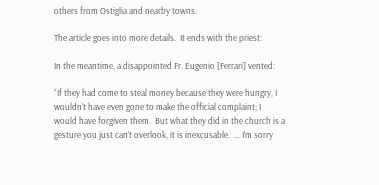others from Ostiglia and nearby towns.

The article goes into more details.  It ends with the priest:

In the meantime, a disappointed Fr. Eugenio [Ferrari] vented:

“If they had come to steal money because they were hungry, I wouldn’t have even gone to make the official complaint; I would have forgiven them.  But what they did in the church is a gesture you just can’t overlook, it is inexcusable.  … I’m sorry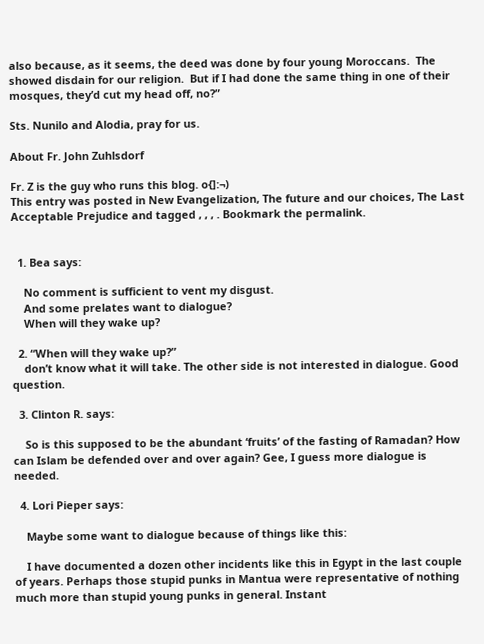also because, as it seems, the deed was done by four young Moroccans.  The showed disdain for our religion.  But if I had done the same thing in one of their mosques, they’d cut my head off, no?”

Sts. Nunilo and Alodia, pray for us.

About Fr. John Zuhlsdorf

Fr. Z is the guy who runs this blog. o{]:¬)
This entry was posted in New Evangelization, The future and our choices, The Last Acceptable Prejudice and tagged , , , . Bookmark the permalink.


  1. Bea says:

    No comment is sufficient to vent my disgust.
    And some prelates want to dialogue?
    When will they wake up?

  2. “When will they wake up?”
    don’t know what it will take. The other side is not interested in dialogue. Good question.

  3. Clinton R. says:

    So is this supposed to be the abundant ‘fruits’ of the fasting of Ramadan? How can Islam be defended over and over again? Gee, I guess more dialogue is needed.

  4. Lori Pieper says:

    Maybe some want to dialogue because of things like this:

    I have documented a dozen other incidents like this in Egypt in the last couple of years. Perhaps those stupid punks in Mantua were representative of nothing much more than stupid young punks in general. Instant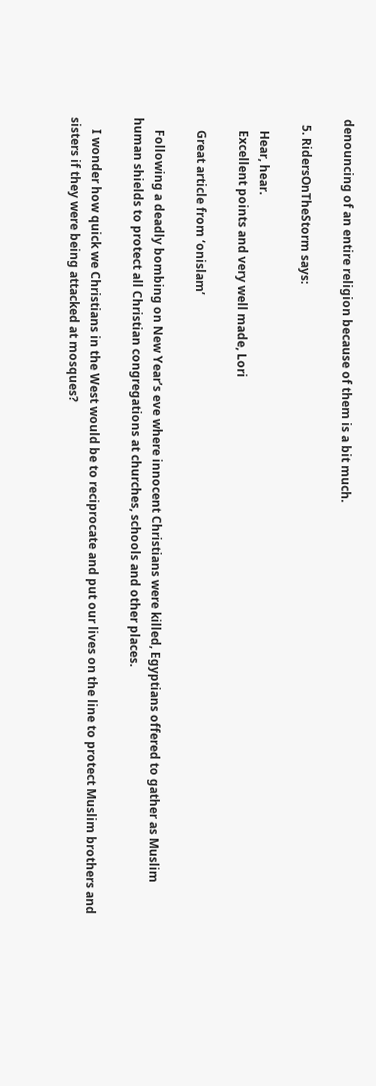denouncing of an entire religion because of them is a bit much.

  5. RidersOnTheStorm says:

    Hear, hear.
    Excellent points and very well made, Lori

    Great article from ‘onislam’

    Following a deadly bombing on New Year’s eve where innocent Christians were killed, Egyptians offered to gather as Muslim human shields to protect all Christian congregations at churches, schools and other places.

    I wonder how quick we Christians in the West would be to reciprocate and put our lives on the line to protect Muslim brothers and sisters if they were being attacked at mosques?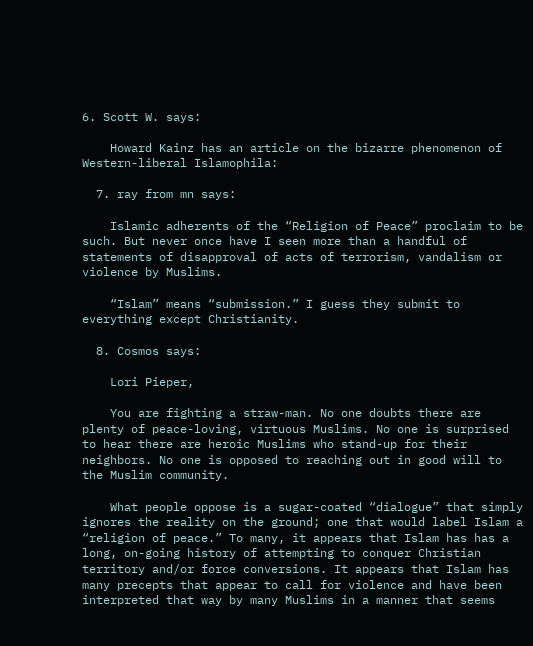6. Scott W. says:

    Howard Kainz has an article on the bizarre phenomenon of Western-liberal Islamophila:

  7. ray from mn says:

    Islamic adherents of the “Religion of Peace” proclaim to be such. But never once have I seen more than a handful of statements of disapproval of acts of terrorism, vandalism or violence by Muslims.

    “Islam” means “submission.” I guess they submit to everything except Christianity.

  8. Cosmos says:

    Lori Pieper,

    You are fighting a straw-man. No one doubts there are plenty of peace-loving, virtuous Muslims. No one is surprised to hear there are heroic Muslims who stand-up for their neighbors. No one is opposed to reaching out in good will to the Muslim community.

    What people oppose is a sugar-coated “dialogue” that simply ignores the reality on the ground; one that would label Islam a “religion of peace.” To many, it appears that Islam has has a long, on-going history of attempting to conquer Christian territory and/or force conversions. It appears that Islam has many precepts that appear to call for violence and have been interpreted that way by many Muslims in a manner that seems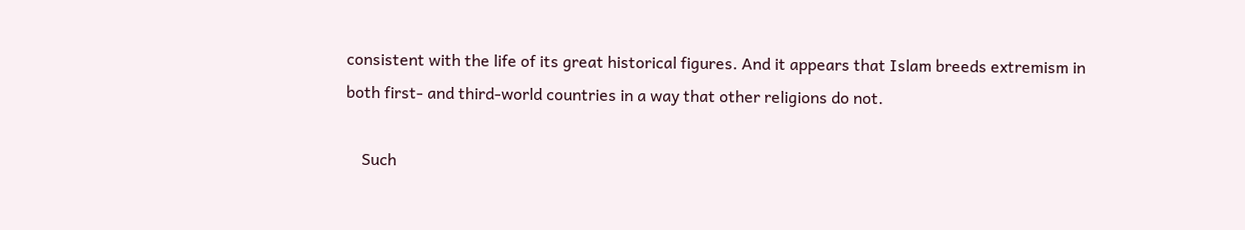consistent with the life of its great historical figures. And it appears that Islam breeds extremism in both first- and third-world countries in a way that other religions do not.

    Such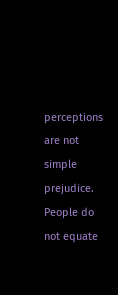perceptions are not simple prejudice. People do not equate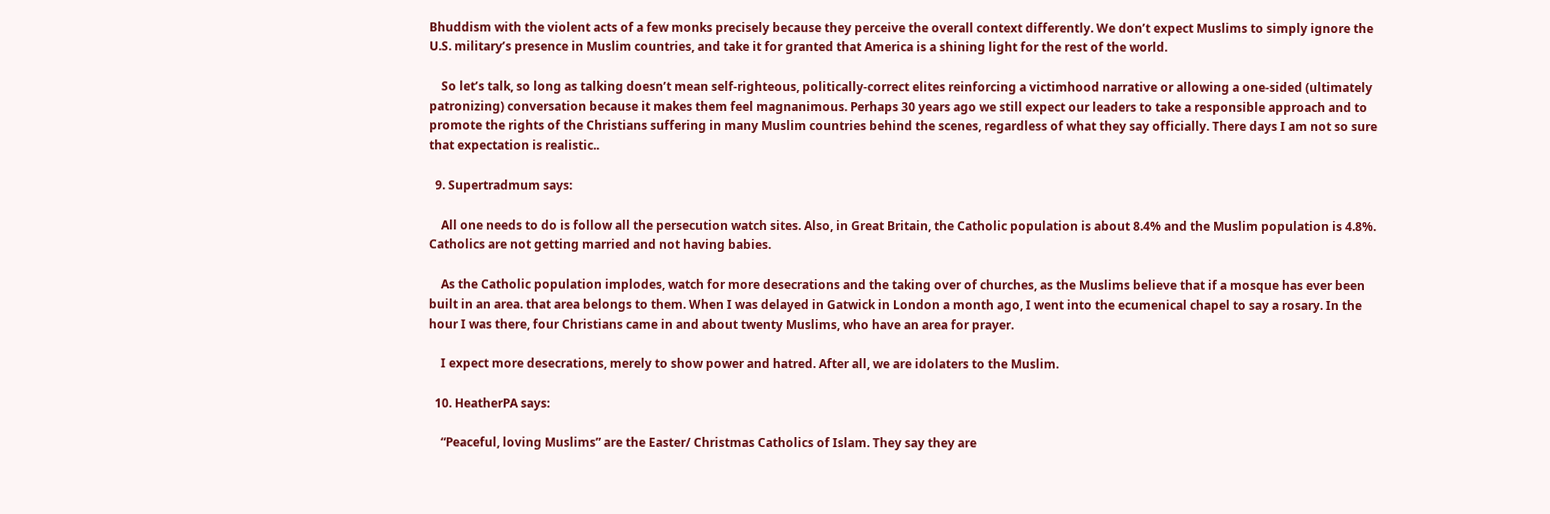Bhuddism with the violent acts of a few monks precisely because they perceive the overall context differently. We don’t expect Muslims to simply ignore the U.S. military’s presence in Muslim countries, and take it for granted that America is a shining light for the rest of the world.

    So let’s talk, so long as talking doesn’t mean self-righteous, politically-correct elites reinforcing a victimhood narrative or allowing a one-sided (ultimately patronizing) conversation because it makes them feel magnanimous. Perhaps 30 years ago we still expect our leaders to take a responsible approach and to promote the rights of the Christians suffering in many Muslim countries behind the scenes, regardless of what they say officially. There days I am not so sure that expectation is realistic..

  9. Supertradmum says:

    All one needs to do is follow all the persecution watch sites. Also, in Great Britain, the Catholic population is about 8.4% and the Muslim population is 4.8%. Catholics are not getting married and not having babies.

    As the Catholic population implodes, watch for more desecrations and the taking over of churches, as the Muslims believe that if a mosque has ever been built in an area. that area belongs to them. When I was delayed in Gatwick in London a month ago, I went into the ecumenical chapel to say a rosary. In the hour I was there, four Christians came in and about twenty Muslims, who have an area for prayer.

    I expect more desecrations, merely to show power and hatred. After all, we are idolaters to the Muslim.

  10. HeatherPA says:

    “Peaceful, loving Muslims” are the Easter/ Christmas Catholics of Islam. They say they are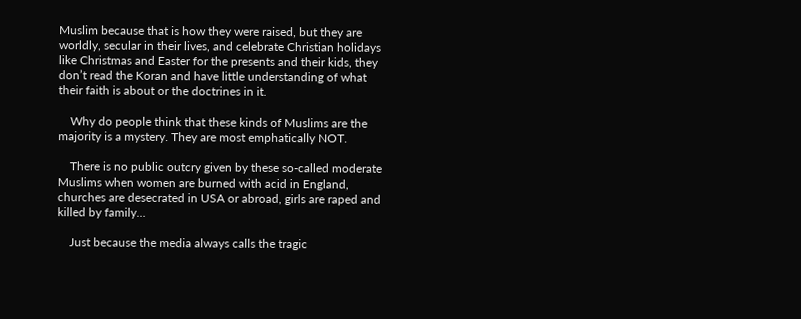Muslim because that is how they were raised, but they are worldly, secular in their lives, and celebrate Christian holidays like Christmas and Easter for the presents and their kids, they don’t read the Koran and have little understanding of what their faith is about or the doctrines in it.

    Why do people think that these kinds of Muslims are the majority is a mystery. They are most emphatically NOT.

    There is no public outcry given by these so-called moderate Muslims when women are burned with acid in England, churches are desecrated in USA or abroad, girls are raped and killed by family…

    Just because the media always calls the tragic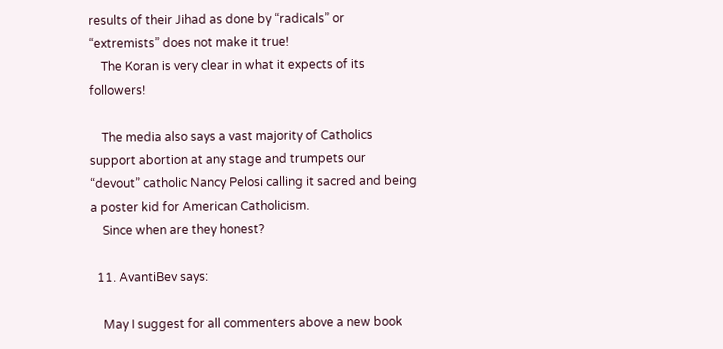results of their Jihad as done by “radicals” or “extremists” does not make it true!
    The Koran is very clear in what it expects of its followers!

    The media also says a vast majority of Catholics support abortion at any stage and trumpets our “devout” catholic Nancy Pelosi calling it sacred and being a poster kid for American Catholicism.
    Since when are they honest?

  11. AvantiBev says:

    May I suggest for all commenters above a new book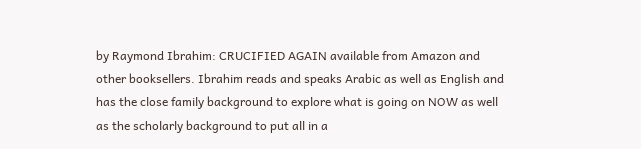by Raymond Ibrahim: CRUCIFIED AGAIN available from Amazon and other booksellers. Ibrahim reads and speaks Arabic as well as English and has the close family background to explore what is going on NOW as well as the scholarly background to put all in a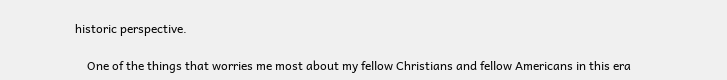historic perspective.

    One of the things that worries me most about my fellow Christians and fellow Americans in this era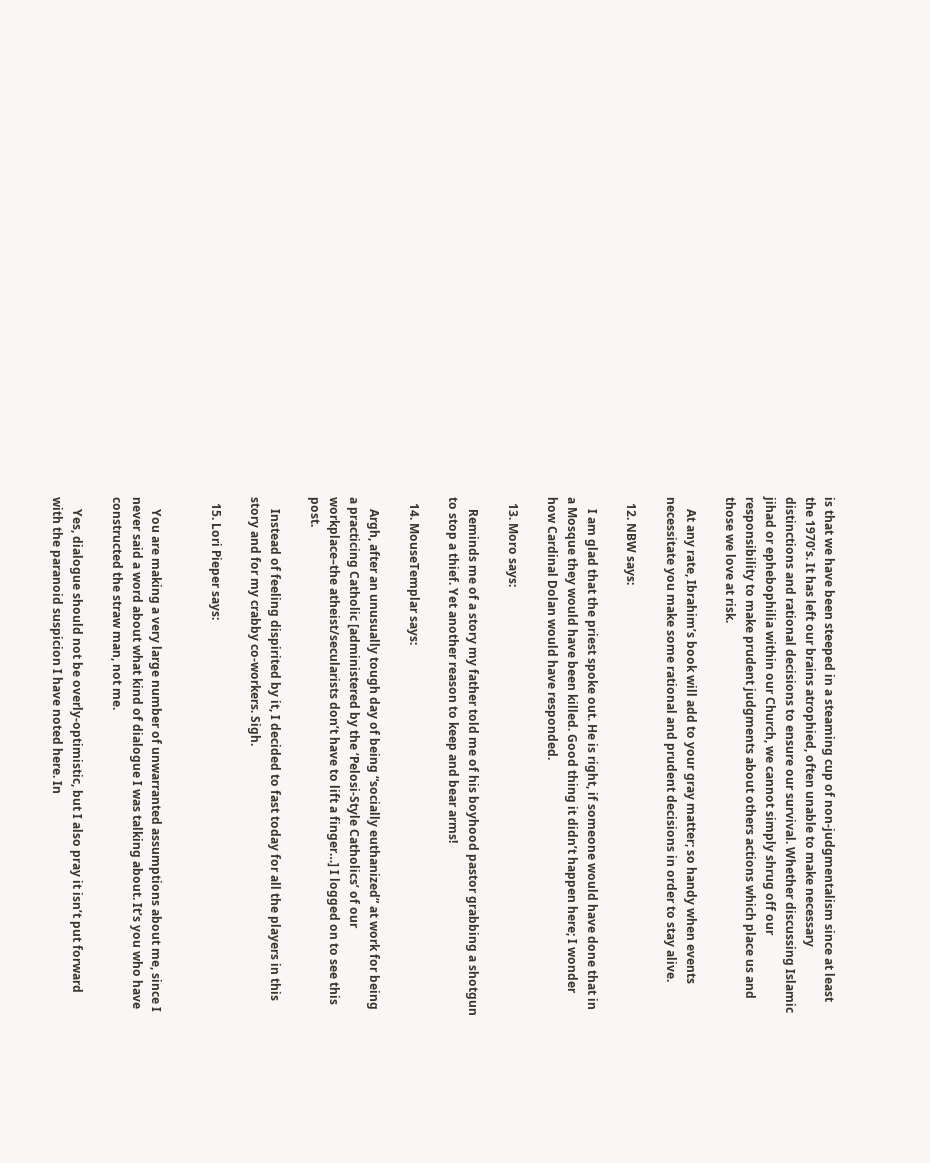is that we have been steeped in a steaming cup of non-judgmentalism since at least the 1970’s. It has left our brains atrophied, often unable to make necessary distinctions and rational decisions to ensure our survival. Whether discussing Islamic jihad or ephebophilia within our Church, we cannot simply shrug off our responsibility to make prudent judgments about others actions which place us and those we love at risk.

    At any rate, Ibrahim’s book will add to your gray matter; so handy when events necessitate you make some rational and prudent decisions in order to stay alive.

  12. NBW says:

    I am glad that the priest spoke out. He is right, if someone would have done that in a Mosque they would have been killed. Good thing it didn’t happen here; I wonder how Cardinal Dolan would have responded.

  13. Moro says:

    Reminds me of a story my father told me of his boyhood pastor grabbing a shotgun to stop a thief. Yet another reason to keep and bear arms!

  14. MouseTemplar says:

    Argh, after an unusually tough day of being “socially euthanized” at work for being a practicing Catholic [administered by the ‘Pelosi-Style Catholics’ of our workplace–the atheist/secularists don’t have to lift a finger…] I logged on to see this post.

    Instead of feeling dispirited by it, I decided to fast today for all the players in this story and for my crabby co-workers. Sigh.

  15. Lori Pieper says:


    You are making a very large number of unwarranted assumptions about me, since I never said a word about what kind of dialogue I was talking about. It’s you who have constructed the straw man, not me.

    Yes, dialogue should not be overly-optimistic, but I also pray it isn’t put forward with the paranoid suspicion I have noted here. In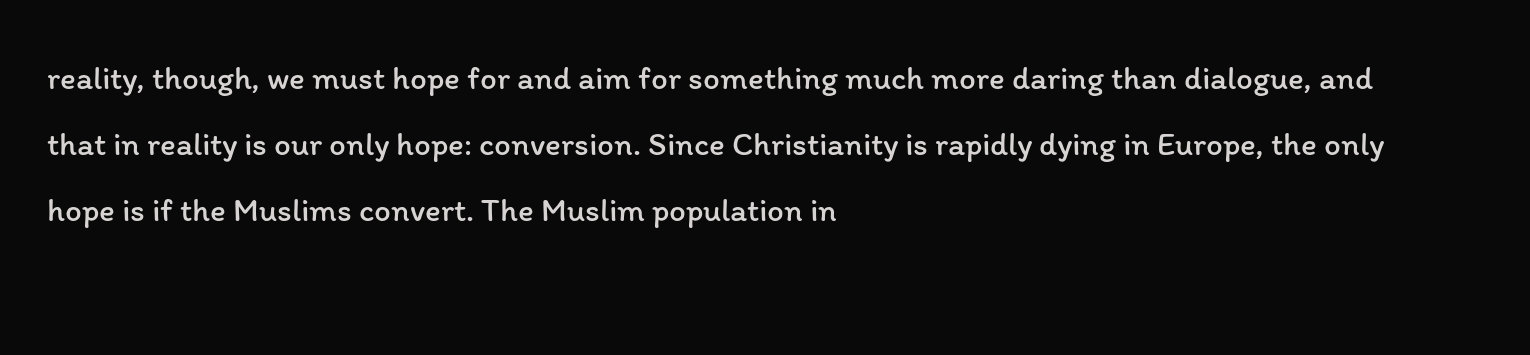reality, though, we must hope for and aim for something much more daring than dialogue, and that in reality is our only hope: conversion. Since Christianity is rapidly dying in Europe, the only hope is if the Muslims convert. The Muslim population in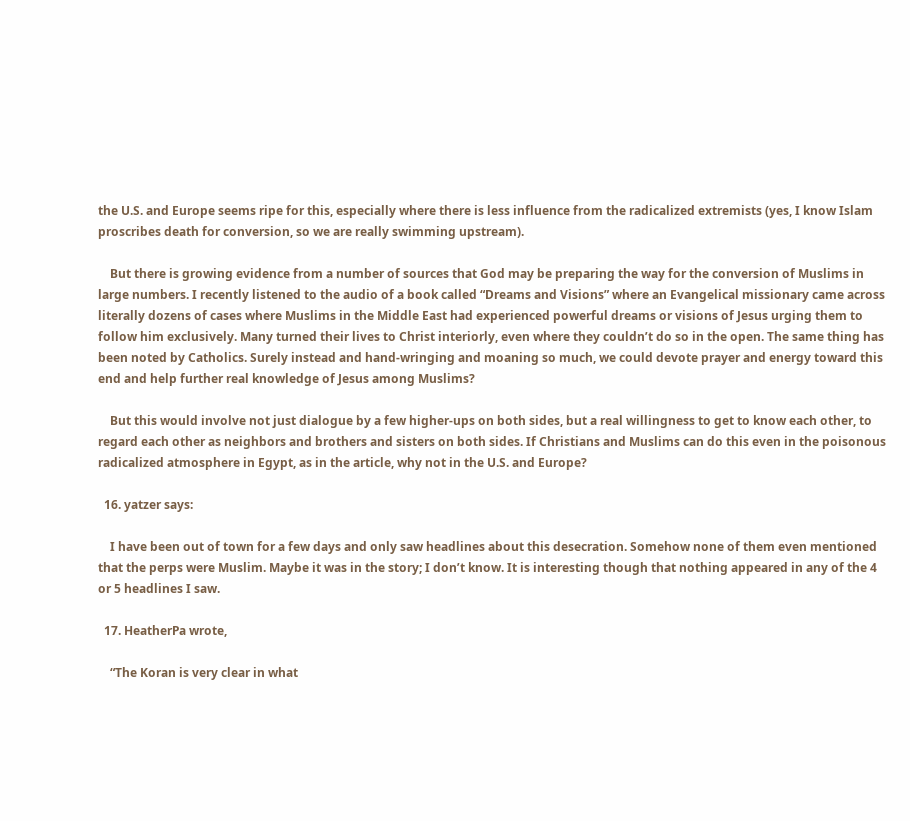the U.S. and Europe seems ripe for this, especially where there is less influence from the radicalized extremists (yes, I know Islam proscribes death for conversion, so we are really swimming upstream).

    But there is growing evidence from a number of sources that God may be preparing the way for the conversion of Muslims in large numbers. I recently listened to the audio of a book called “Dreams and Visions” where an Evangelical missionary came across literally dozens of cases where Muslims in the Middle East had experienced powerful dreams or visions of Jesus urging them to follow him exclusively. Many turned their lives to Christ interiorly, even where they couldn’t do so in the open. The same thing has been noted by Catholics. Surely instead and hand-wringing and moaning so much, we could devote prayer and energy toward this end and help further real knowledge of Jesus among Muslims?

    But this would involve not just dialogue by a few higher-ups on both sides, but a real willingness to get to know each other, to regard each other as neighbors and brothers and sisters on both sides. If Christians and Muslims can do this even in the poisonous radicalized atmosphere in Egypt, as in the article, why not in the U.S. and Europe?

  16. yatzer says:

    I have been out of town for a few days and only saw headlines about this desecration. Somehow none of them even mentioned that the perps were Muslim. Maybe it was in the story; I don’t know. It is interesting though that nothing appeared in any of the 4 or 5 headlines I saw.

  17. HeatherPa wrote,

    “The Koran is very clear in what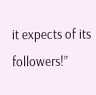it expects of its followers!”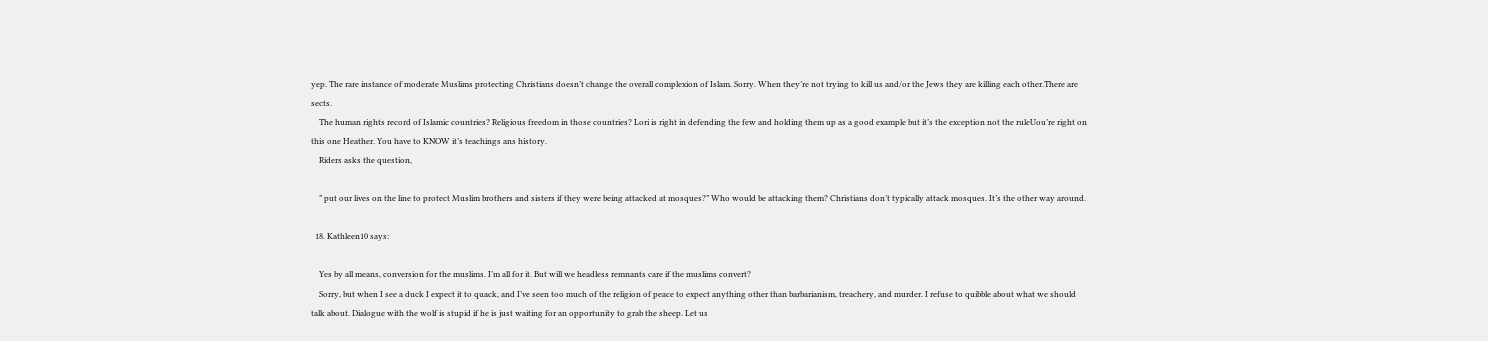yep. The rare instance of moderate Muslims protecting Christians doesn’t change the overall complexion of Islam. Sorry. When they’re not trying to kill us and/or the Jews they are killing each other.There are sects.
    The human rights record of Islamic countries? Religious freedom in those countries? Lori is right in defending the few and holding them up as a good example but it’s the exception not the ruleUou’re right on this one Heather. You have to KNOW it’s teachings ans history.
    Riders asks the question,

    ” put our lives on the line to protect Muslim brothers and sisters if they were being attacked at mosques?” Who would be attacking them? Christians don’t typically attack mosques. It’s the other way around.

  18. Kathleen10 says:

    Yes by all means, conversion for the muslims. I’m all for it. But will we headless remnants care if the muslims convert?
    Sorry, but when I see a duck I expect it to quack, and I’ve seen too much of the religion of peace to expect anything other than barbarianism, treachery, and murder. I refuse to quibble about what we should talk about. Dialogue with the wolf is stupid if he is just waiting for an opportunity to grab the sheep. Let us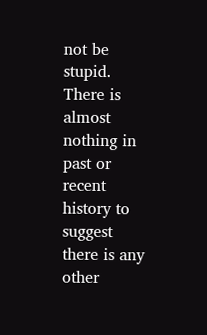not be stupid. There is almost nothing in past or recent history to suggest there is any other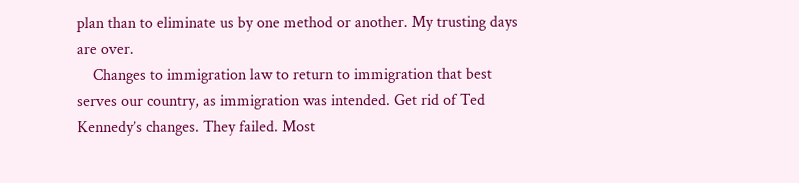plan than to eliminate us by one method or another. My trusting days are over.
    Changes to immigration law to return to immigration that best serves our country, as immigration was intended. Get rid of Ted Kennedy’s changes. They failed. Most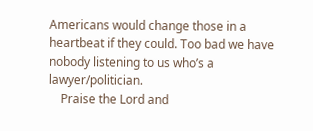Americans would change those in a heartbeat if they could. Too bad we have nobody listening to us who’s a lawyer/politician.
    Praise the Lord and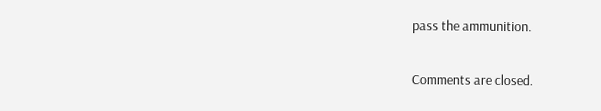pass the ammunition.

Comments are closed.